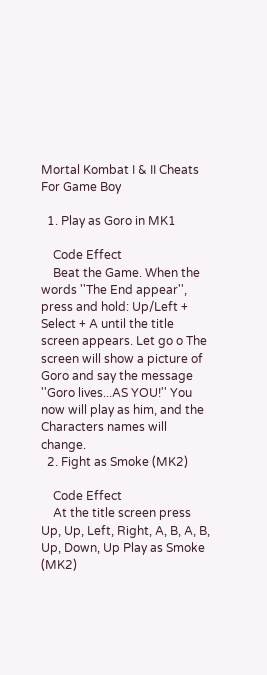Mortal Kombat I & II Cheats For Game Boy

  1. Play as Goro in MK1

    Code Effect
    Beat the Game. When the words ''The End appear'', press and hold: Up/Left + Select + A until the title screen appears. Let go o The screen will show a picture of Goro and say the message ''Goro lives...AS YOU!'' You now will play as him, and the Characters names will change.
  2. Fight as Smoke (MK2)

    Code Effect
    At the title screen press Up, Up, Left, Right, A, B, A, B, Up, Down, Up Play as Smoke (MK2)